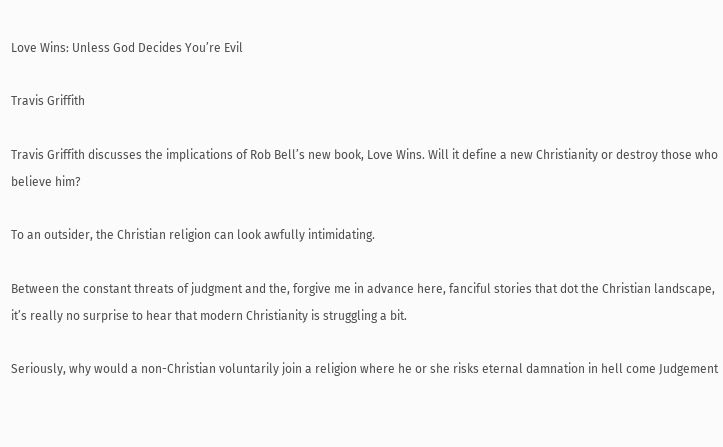Love Wins: Unless God Decides You’re Evil

Travis Griffith

Travis Griffith discusses the implications of Rob Bell’s new book, Love Wins. Will it define a new Christianity or destroy those who believe him?

To an outsider, the Christian religion can look awfully intimidating.

Between the constant threats of judgment and the, forgive me in advance here, fanciful stories that dot the Christian landscape, it’s really no surprise to hear that modern Christianity is struggling a bit.

Seriously, why would a non-Christian voluntarily join a religion where he or she risks eternal damnation in hell come Judgement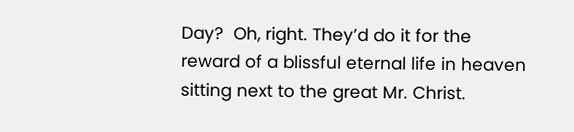Day?  Oh, right. They’d do it for the reward of a blissful eternal life in heaven sitting next to the great Mr. Christ.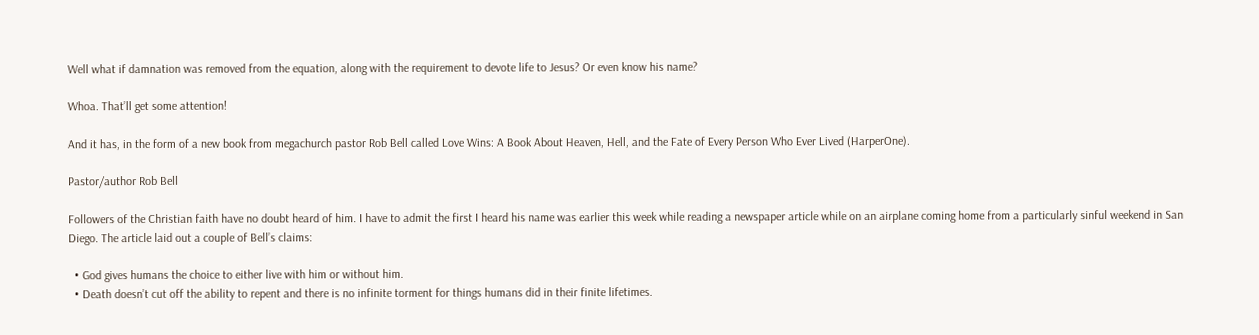Well what if damnation was removed from the equation, along with the requirement to devote life to Jesus? Or even know his name?

Whoa. That’ll get some attention!

And it has, in the form of a new book from megachurch pastor Rob Bell called Love Wins: A Book About Heaven, Hell, and the Fate of Every Person Who Ever Lived (HarperOne).

Pastor/author Rob Bell

Followers of the Christian faith have no doubt heard of him. I have to admit the first I heard his name was earlier this week while reading a newspaper article while on an airplane coming home from a particularly sinful weekend in San Diego. The article laid out a couple of Bell’s claims:

  • God gives humans the choice to either live with him or without him.
  • Death doesn’t cut off the ability to repent and there is no infinite torment for things humans did in their finite lifetimes.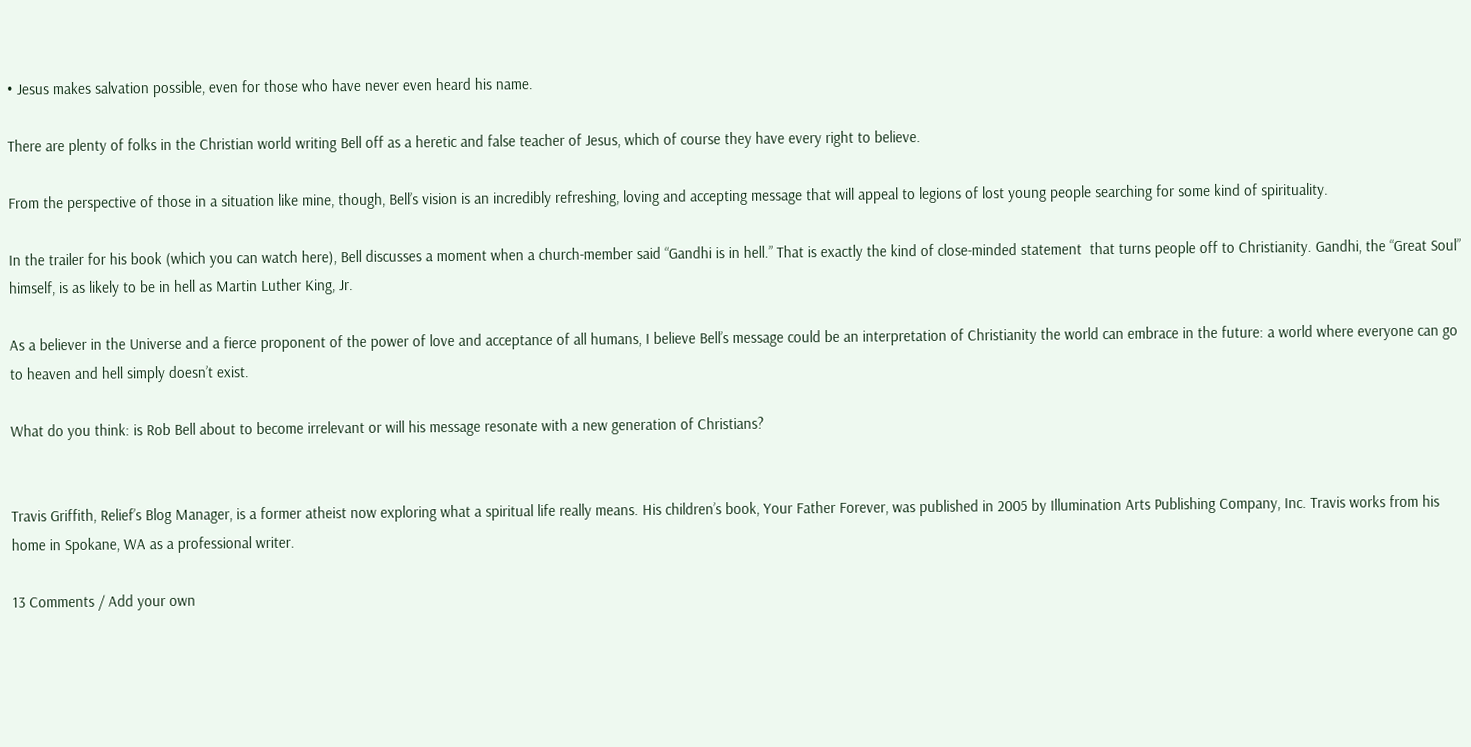• Jesus makes salvation possible, even for those who have never even heard his name.

There are plenty of folks in the Christian world writing Bell off as a heretic and false teacher of Jesus, which of course they have every right to believe.

From the perspective of those in a situation like mine, though, Bell’s vision is an incredibly refreshing, loving and accepting message that will appeal to legions of lost young people searching for some kind of spirituality.

In the trailer for his book (which you can watch here), Bell discusses a moment when a church-member said “Gandhi is in hell.” That is exactly the kind of close-minded statement  that turns people off to Christianity. Gandhi, the “Great Soul” himself, is as likely to be in hell as Martin Luther King, Jr.

As a believer in the Universe and a fierce proponent of the power of love and acceptance of all humans, I believe Bell’s message could be an interpretation of Christianity the world can embrace in the future: a world where everyone can go to heaven and hell simply doesn’t exist.

What do you think: is Rob Bell about to become irrelevant or will his message resonate with a new generation of Christians?


Travis Griffith, Relief’s Blog Manager, is a former atheist now exploring what a spiritual life really means. His children’s book, Your Father Forever, was published in 2005 by Illumination Arts Publishing Company, Inc. Travis works from his home in Spokane, WA as a professional writer.

13 Comments / Add your own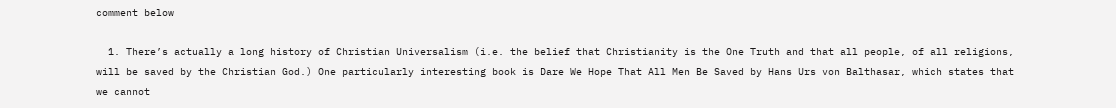comment below

  1. There’s actually a long history of Christian Universalism (i.e. the belief that Christianity is the One Truth and that all people, of all religions, will be saved by the Christian God.) One particularly interesting book is Dare We Hope That All Men Be Saved by Hans Urs von Balthasar, which states that we cannot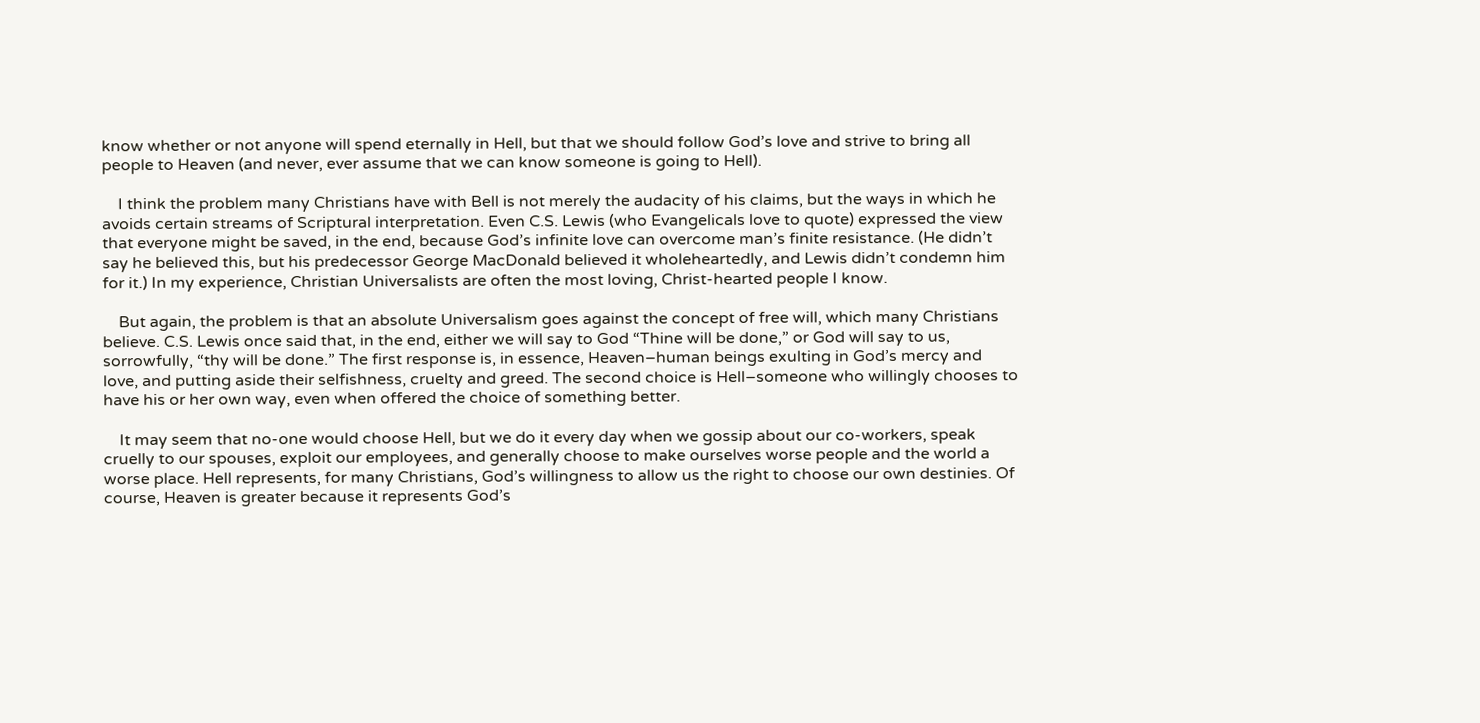know whether or not anyone will spend eternally in Hell, but that we should follow God’s love and strive to bring all people to Heaven (and never, ever assume that we can know someone is going to Hell).

    I think the problem many Christians have with Bell is not merely the audacity of his claims, but the ways in which he avoids certain streams of Scriptural interpretation. Even C.S. Lewis (who Evangelicals love to quote) expressed the view that everyone might be saved, in the end, because God’s infinite love can overcome man’s finite resistance. (He didn’t say he believed this, but his predecessor George MacDonald believed it wholeheartedly, and Lewis didn’t condemn him for it.) In my experience, Christian Universalists are often the most loving, Christ-hearted people I know.

    But again, the problem is that an absolute Universalism goes against the concept of free will, which many Christians believe. C.S. Lewis once said that, in the end, either we will say to God “Thine will be done,” or God will say to us, sorrowfully, “thy will be done.” The first response is, in essence, Heaven–human beings exulting in God’s mercy and love, and putting aside their selfishness, cruelty and greed. The second choice is Hell–someone who willingly chooses to have his or her own way, even when offered the choice of something better.

    It may seem that no-one would choose Hell, but we do it every day when we gossip about our co-workers, speak cruelly to our spouses, exploit our employees, and generally choose to make ourselves worse people and the world a worse place. Hell represents, for many Christians, God’s willingness to allow us the right to choose our own destinies. Of course, Heaven is greater because it represents God’s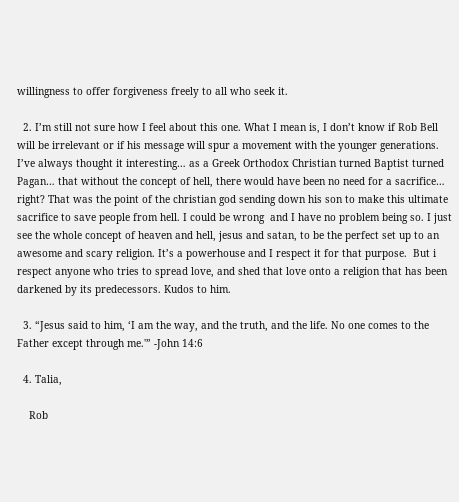willingness to offer forgiveness freely to all who seek it.

  2. I’m still not sure how I feel about this one. What I mean is, I don’t know if Rob Bell will be irrelevant or if his message will spur a movement with the younger generations. I’ve always thought it interesting… as a Greek Orthodox Christian turned Baptist turned Pagan… that without the concept of hell, there would have been no need for a sacrifice… right? That was the point of the christian god sending down his son to make this ultimate sacrifice to save people from hell. I could be wrong  and I have no problem being so. I just see the whole concept of heaven and hell, jesus and satan, to be the perfect set up to an awesome and scary religion. It’s a powerhouse and I respect it for that purpose.  But i respect anyone who tries to spread love, and shed that love onto a religion that has been darkened by its predecessors. Kudos to him.

  3. “Jesus said to him, ‘I am the way, and the truth, and the life. No one comes to the Father except through me.'” -John 14:6

  4. Talia,

    Rob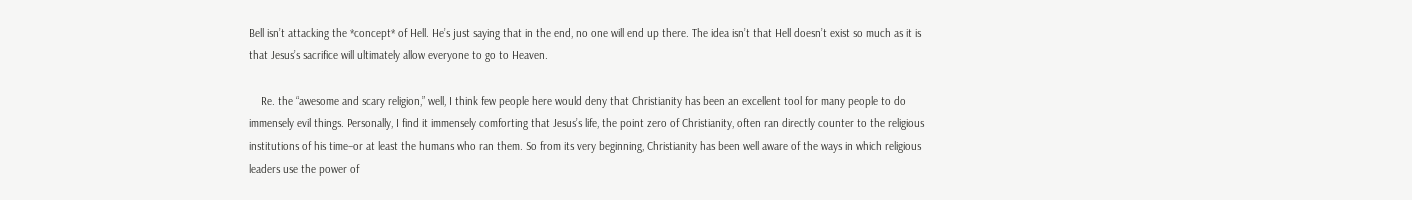Bell isn’t attacking the *concept* of Hell. He’s just saying that in the end, no one will end up there. The idea isn’t that Hell doesn’t exist so much as it is that Jesus’s sacrifice will ultimately allow everyone to go to Heaven.

    Re. the “awesome and scary religion,” well, I think few people here would deny that Christianity has been an excellent tool for many people to do immensely evil things. Personally, I find it immensely comforting that Jesus’s life, the point zero of Christianity, often ran directly counter to the religious institutions of his time–or at least the humans who ran them. So from its very beginning, Christianity has been well aware of the ways in which religious leaders use the power of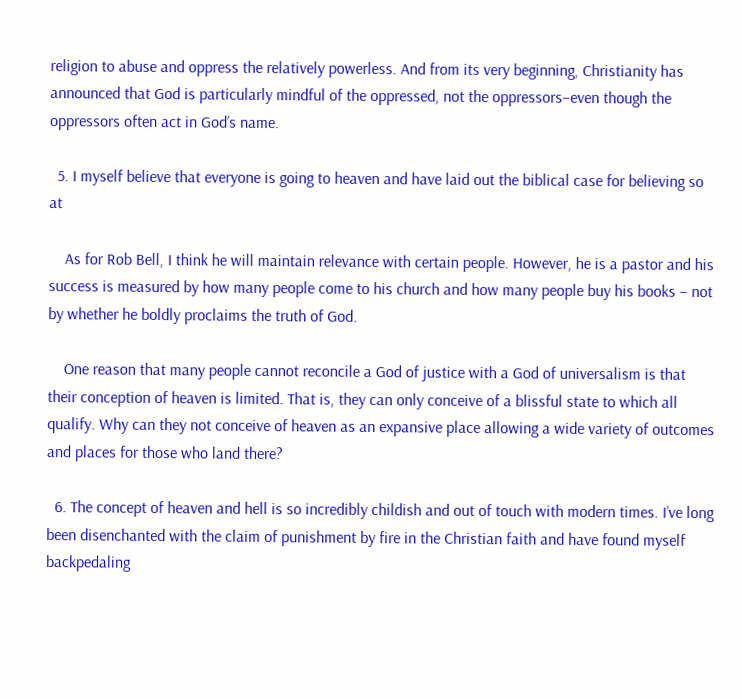religion to abuse and oppress the relatively powerless. And from its very beginning, Christianity has announced that God is particularly mindful of the oppressed, not the oppressors–even though the oppressors often act in God’s name.

  5. I myself believe that everyone is going to heaven and have laid out the biblical case for believing so at

    As for Rob Bell, I think he will maintain relevance with certain people. However, he is a pastor and his success is measured by how many people come to his church and how many people buy his books – not by whether he boldly proclaims the truth of God.

    One reason that many people cannot reconcile a God of justice with a God of universalism is that their conception of heaven is limited. That is, they can only conceive of a blissful state to which all qualify. Why can they not conceive of heaven as an expansive place allowing a wide variety of outcomes and places for those who land there?

  6. The concept of heaven and hell is so incredibly childish and out of touch with modern times. I’ve long been disenchanted with the claim of punishment by fire in the Christian faith and have found myself backpedaling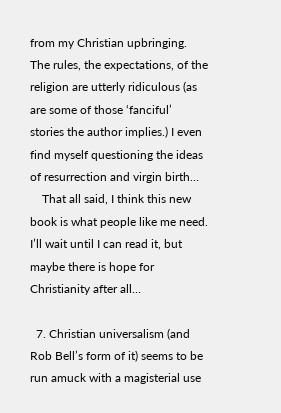from my Christian upbringing. The rules, the expectations, of the religion are utterly ridiculous (as are some of those ‘fanciful’ stories the author implies.) I even find myself questioning the ideas of resurrection and virgin birth…
    That all said, I think this new book is what people like me need. I’ll wait until I can read it, but maybe there is hope for Christianity after all…

  7. Christian universalism (and Rob Bell’s form of it) seems to be run amuck with a magisterial use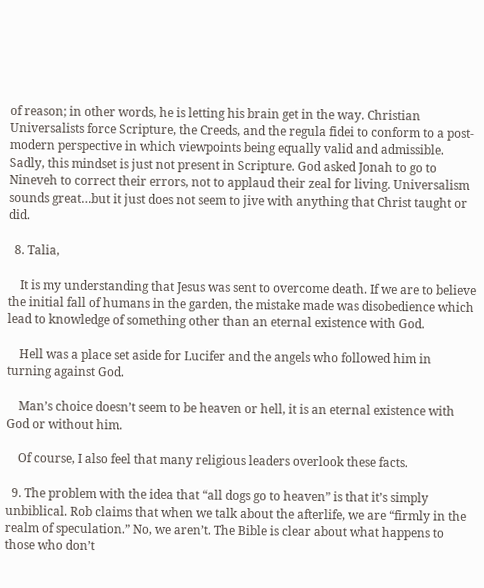of reason; in other words, he is letting his brain get in the way. Christian Universalists force Scripture, the Creeds, and the regula fidei to conform to a post-modern perspective in which viewpoints being equally valid and admissible. Sadly, this mindset is just not present in Scripture. God asked Jonah to go to Nineveh to correct their errors, not to applaud their zeal for living. Universalism sounds great…but it just does not seem to jive with anything that Christ taught or did.

  8. Talia,

    It is my understanding that Jesus was sent to overcome death. If we are to believe the initial fall of humans in the garden, the mistake made was disobedience which lead to knowledge of something other than an eternal existence with God.

    Hell was a place set aside for Lucifer and the angels who followed him in turning against God.

    Man’s choice doesn’t seem to be heaven or hell, it is an eternal existence with God or without him.

    Of course, I also feel that many religious leaders overlook these facts.

  9. The problem with the idea that “all dogs go to heaven” is that it’s simply unbiblical. Rob claims that when we talk about the afterlife, we are “firmly in the realm of speculation.” No, we aren’t. The Bible is clear about what happens to those who don’t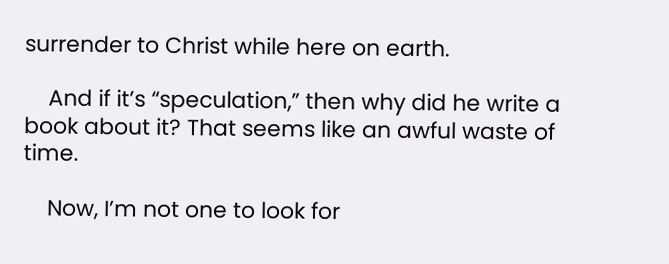surrender to Christ while here on earth.

    And if it’s “speculation,” then why did he write a book about it? That seems like an awful waste of time.

    Now, I’m not one to look for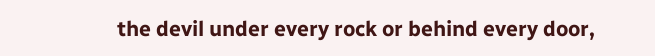the devil under every rock or behind every door,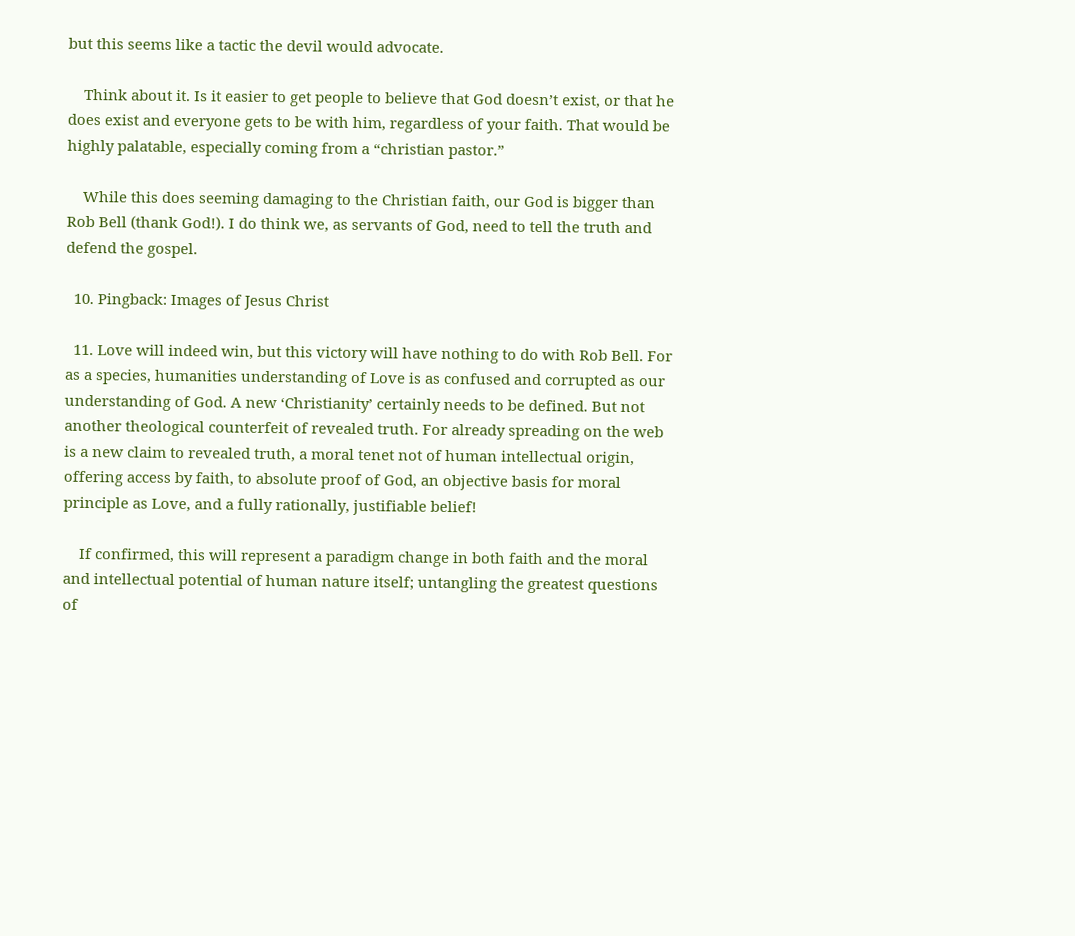but this seems like a tactic the devil would advocate.

    Think about it. Is it easier to get people to believe that God doesn’t exist, or that he does exist and everyone gets to be with him, regardless of your faith. That would be highly palatable, especially coming from a “christian pastor.”

    While this does seeming damaging to the Christian faith, our God is bigger than Rob Bell (thank God!). I do think we, as servants of God, need to tell the truth and defend the gospel.

  10. Pingback: Images of Jesus Christ

  11. Love will indeed win, but this victory will have nothing to do with Rob Bell. For as a species, humanities understanding of Love is as confused and corrupted as our understanding of God. A new ‘Christianity’ certainly needs to be defined. But not another theological counterfeit of revealed truth. For already spreading on the web is a new claim to revealed truth, a moral tenet not of human intellectual origin, offering access by faith, to absolute proof of God, an objective basis for moral principle as Love, and a fully rationally, justifiable belief!

    If confirmed, this will represent a paradigm change in both faith and the moral and intellectual potential of human nature itself; untangling the greatest questions of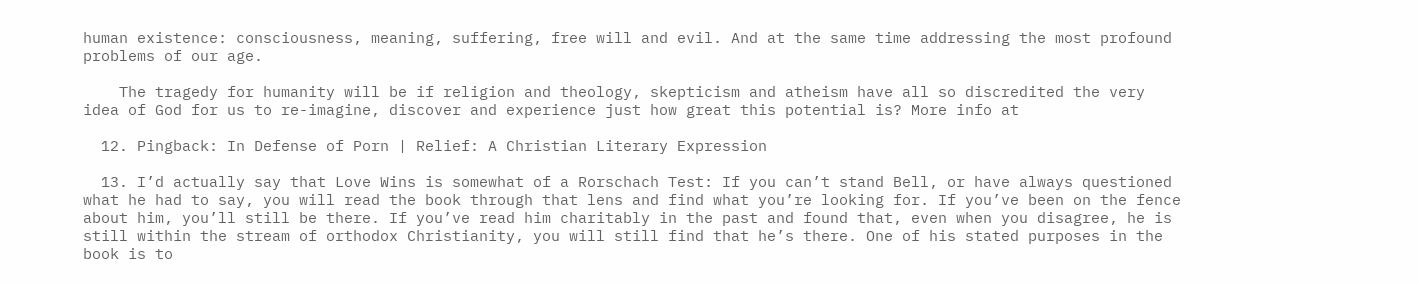human existence: consciousness, meaning, suffering, free will and evil. And at the same time addressing the most profound problems of our age.

    The tragedy for humanity will be if religion and theology, skepticism and atheism have all so discredited the very idea of God for us to re-imagine, discover and experience just how great this potential is? More info at

  12. Pingback: In Defense of Porn | Relief: A Christian Literary Expression

  13. I’d actually say that Love Wins is somewhat of a Rorschach Test: If you can’t stand Bell, or have always questioned what he had to say, you will read the book through that lens and find what you’re looking for. If you’ve been on the fence about him, you’ll still be there. If you’ve read him charitably in the past and found that, even when you disagree, he is still within the stream of orthodox Christianity, you will still find that he’s there. One of his stated purposes in the book is to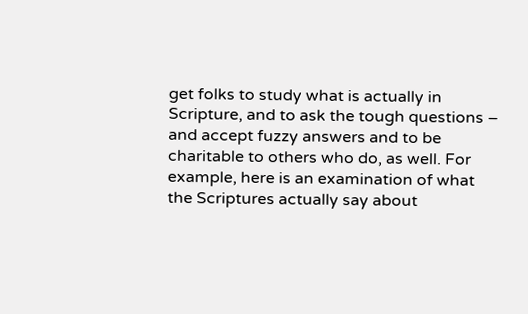get folks to study what is actually in Scripture, and to ask the tough questions – and accept fuzzy answers and to be charitable to others who do, as well. For example, here is an examination of what the Scriptures actually say about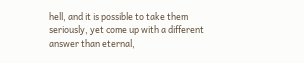hell, and it is possible to take them seriously, yet come up with a different answer than eternal,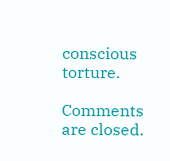conscious torture.

Comments are closed.